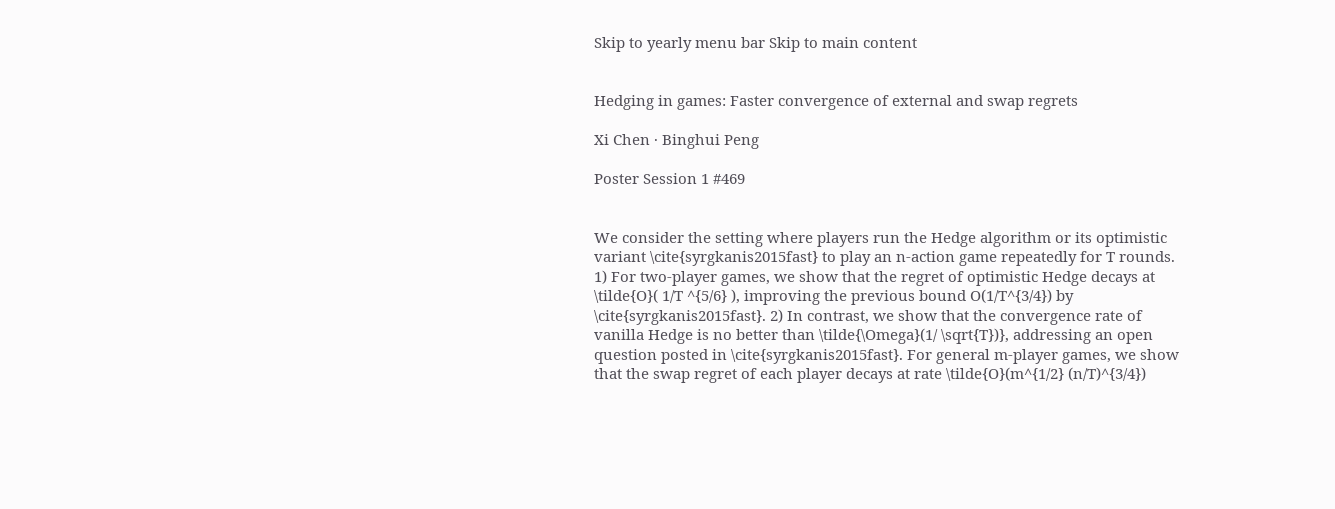Skip to yearly menu bar Skip to main content


Hedging in games: Faster convergence of external and swap regrets

Xi Chen · Binghui Peng

Poster Session 1 #469


We consider the setting where players run the Hedge algorithm or its optimistic variant \cite{syrgkanis2015fast} to play an n-action game repeatedly for T rounds. 1) For two-player games, we show that the regret of optimistic Hedge decays at \tilde{O}( 1/T ^{5/6} ), improving the previous bound O(1/T^{3/4}) by \cite{syrgkanis2015fast}. 2) In contrast, we show that the convergence rate of vanilla Hedge is no better than \tilde{\Omega}(1/ \sqrt{T})}, addressing an open question posted in \cite{syrgkanis2015fast}. For general m-player games, we show that the swap regret of each player decays at rate \tilde{O}(m^{1/2} (n/T)^{3/4})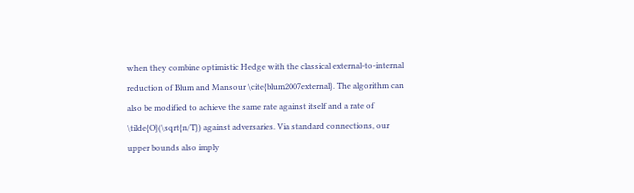when they combine optimistic Hedge with the classical external-to-internal reduction of Blum and Mansour \cite{blum2007external}. The algorithm can also be modified to achieve the same rate against itself and a rate of \tilde{O}(\sqrt{n/T}) against adversaries. Via standard connections, our upper bounds also imply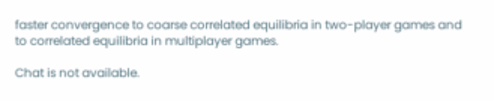faster convergence to coarse correlated equilibria in two-player games and to correlated equilibria in multiplayer games.

Chat is not available.